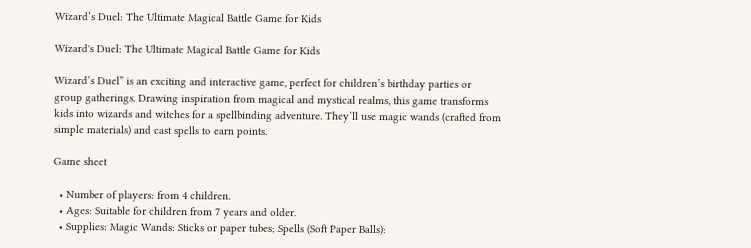Wizard’s Duel: The Ultimate Magical Battle Game for Kids

Wizard's Duel: The Ultimate Magical Battle Game for Kids

Wizard’s Duel” is an exciting and interactive game, perfect for children’s birthday parties or group gatherings. Drawing inspiration from magical and mystical realms, this game transforms kids into wizards and witches for a spellbinding adventure. They’ll use magic wands (crafted from simple materials) and cast spells to earn points.

Game sheet

  • Number of players: from 4 children.
  • Ages: Suitable for children from 7 years and older.
  • Supplies: Magic Wands: Sticks or paper tubes; Spells (Soft Paper Balls):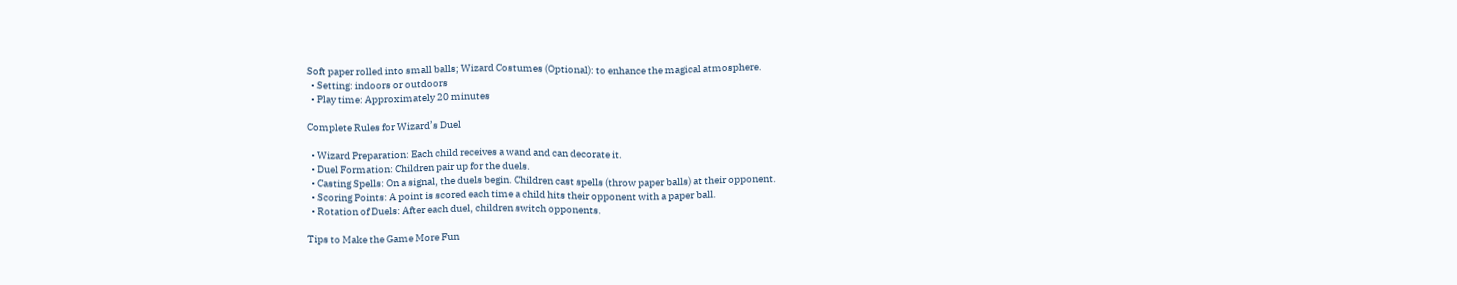Soft paper rolled into small balls; Wizard Costumes (Optional): to enhance the magical atmosphere.
  • Setting: indoors or outdoors
  • Play time: Approximately 20 minutes

Complete Rules for Wizard’s Duel

  • Wizard Preparation: Each child receives a wand and can decorate it.
  • Duel Formation: Children pair up for the duels.
  • Casting Spells: On a signal, the duels begin. Children cast spells (throw paper balls) at their opponent.
  • Scoring Points: A point is scored each time a child hits their opponent with a paper ball.
  • Rotation of Duels: After each duel, children switch opponents.

Tips to Make the Game More Fun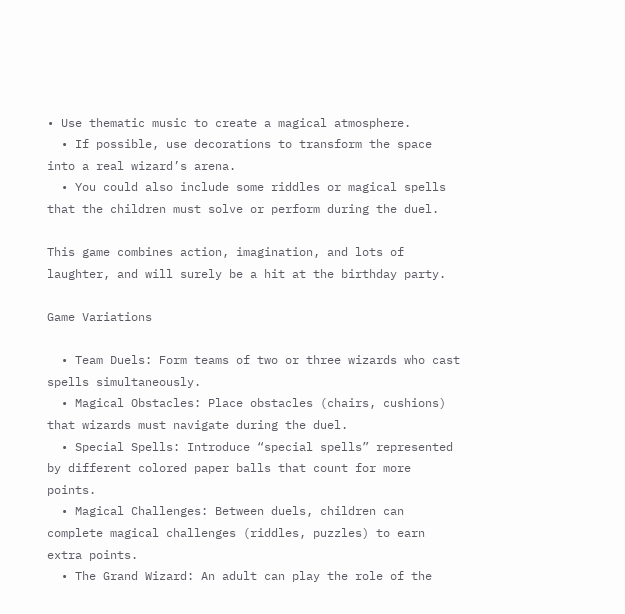• Use thematic music to create a magical atmosphere.
  • If possible, use decorations to transform the space into a real wizard’s arena.
  • You could also include some riddles or magical spells that the children must solve or perform during the duel.

This game combines action, imagination, and lots of laughter, and will surely be a hit at the birthday party.

Game Variations

  • Team Duels: Form teams of two or three wizards who cast spells simultaneously.
  • Magical Obstacles: Place obstacles (chairs, cushions) that wizards must navigate during the duel.
  • Special Spells: Introduce “special spells” represented by different colored paper balls that count for more points.
  • Magical Challenges: Between duels, children can complete magical challenges (riddles, puzzles) to earn extra points.
  • The Grand Wizard: An adult can play the role of the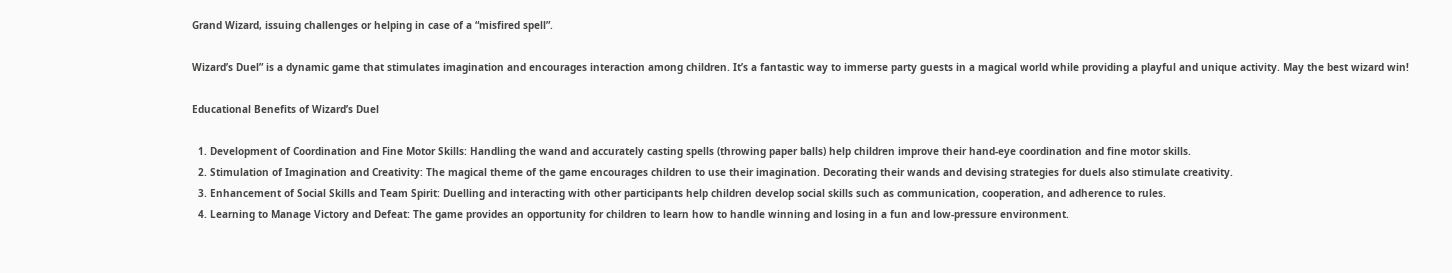Grand Wizard, issuing challenges or helping in case of a “misfired spell”.

Wizard’s Duel” is a dynamic game that stimulates imagination and encourages interaction among children. It’s a fantastic way to immerse party guests in a magical world while providing a playful and unique activity. May the best wizard win!

Educational Benefits of Wizard’s Duel

  1. Development of Coordination and Fine Motor Skills: Handling the wand and accurately casting spells (throwing paper balls) help children improve their hand-eye coordination and fine motor skills.
  2. Stimulation of Imagination and Creativity: The magical theme of the game encourages children to use their imagination. Decorating their wands and devising strategies for duels also stimulate creativity.
  3. Enhancement of Social Skills and Team Spirit: Duelling and interacting with other participants help children develop social skills such as communication, cooperation, and adherence to rules.
  4. Learning to Manage Victory and Defeat: The game provides an opportunity for children to learn how to handle winning and losing in a fun and low-pressure environment.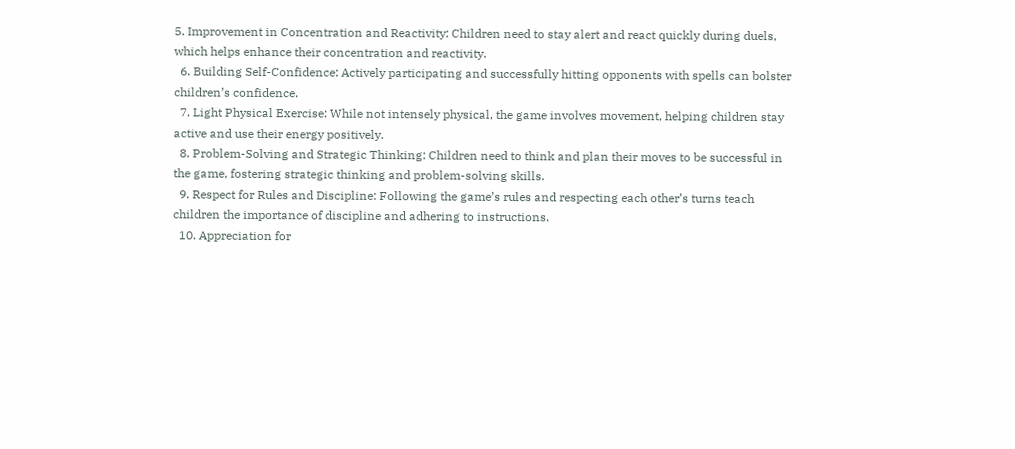5. Improvement in Concentration and Reactivity: Children need to stay alert and react quickly during duels, which helps enhance their concentration and reactivity.
  6. Building Self-Confidence: Actively participating and successfully hitting opponents with spells can bolster children’s confidence.
  7. Light Physical Exercise: While not intensely physical, the game involves movement, helping children stay active and use their energy positively.
  8. Problem-Solving and Strategic Thinking: Children need to think and plan their moves to be successful in the game, fostering strategic thinking and problem-solving skills.
  9. Respect for Rules and Discipline: Following the game’s rules and respecting each other’s turns teach children the importance of discipline and adhering to instructions.
  10. Appreciation for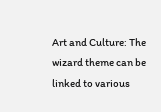Art and Culture: The wizard theme can be linked to various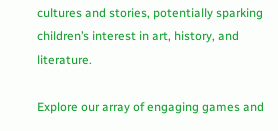cultures and stories, potentially sparking children’s interest in art, history, and literature.

Explore our array of engaging games and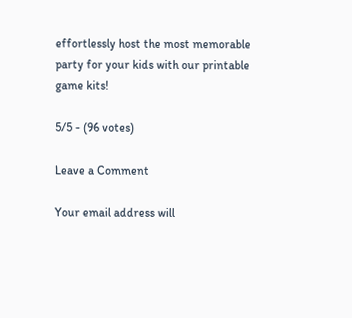effortlessly host the most memorable party for your kids with our printable game kits!

5/5 - (96 votes)

Leave a Comment

Your email address will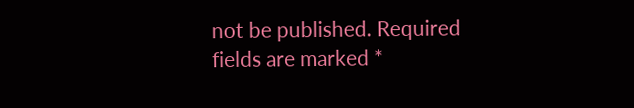not be published. Required fields are marked *